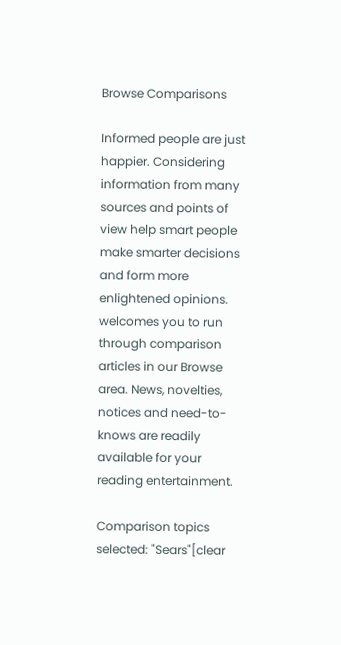Browse Comparisons

Informed people are just happier. Considering information from many sources and points of view help smart people make smarter decisions and form more enlightened opinions. welcomes you to run through comparison articles in our Browse area. News, novelties, notices and need-to-knows are readily available for your reading entertainment.

Comparison topics selected: "Sears"[clear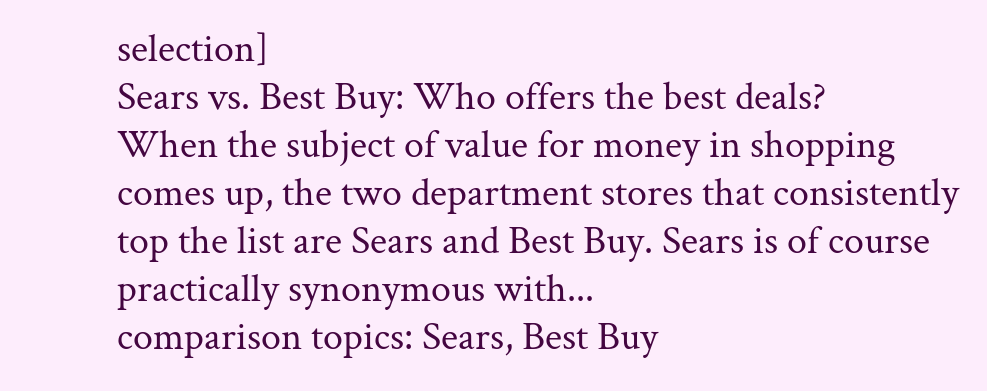selection]
Sears vs. Best Buy: Who offers the best deals?
When the subject of value for money in shopping comes up, the two department stores that consistently top the list are Sears and Best Buy. Sears is of course practically synonymous with...
comparison topics: Sears, Best Buy